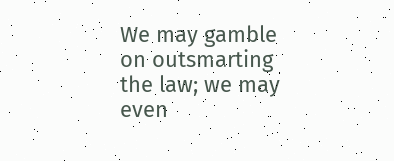We may gamble on outsmarting the law; we may even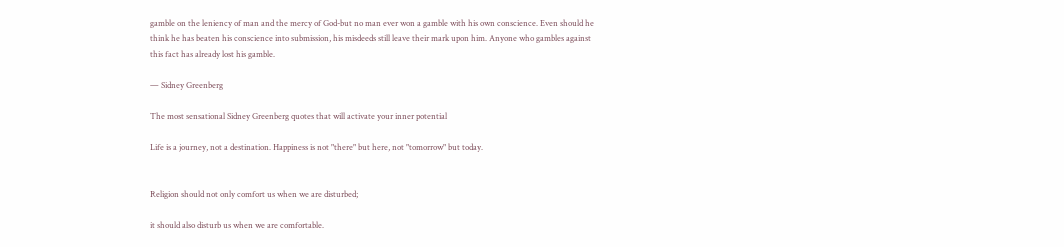gamble on the leniency of man and the mercy of God-but no man ever won a gamble with his own conscience. Even should he think he has beaten his conscience into submission, his misdeeds still leave their mark upon him. Anyone who gambles against this fact has already lost his gamble.

— Sidney Greenberg

The most sensational Sidney Greenberg quotes that will activate your inner potential

Life is a journey, not a destination. Happiness is not "there" but here, not "tomorrow" but today.


Religion should not only comfort us when we are disturbed;

it should also disturb us when we are comfortable.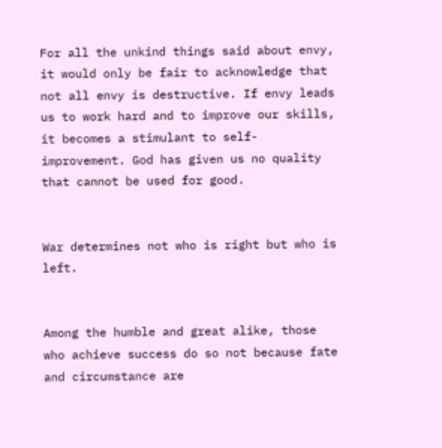For all the unkind things said about envy, it would only be fair to acknowledge that not all envy is destructive. If envy leads us to work hard and to improve our skills, it becomes a stimulant to self-improvement. God has given us no quality that cannot be used for good.


War determines not who is right but who is left.


Among the humble and great alike, those who achieve success do so not because fate and circumstance are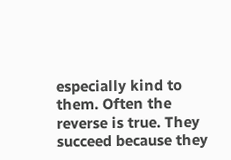especially kind to them. Often the reverse is true. They succeed because they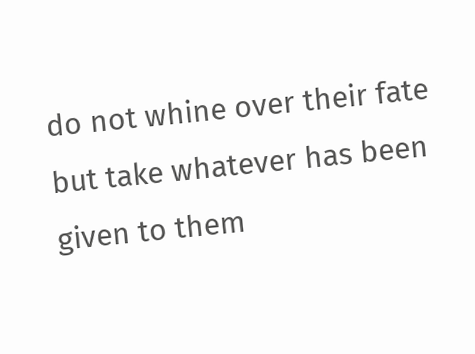do not whine over their fate but take whatever has been given to them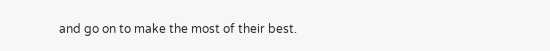and go on to make the most of their best.